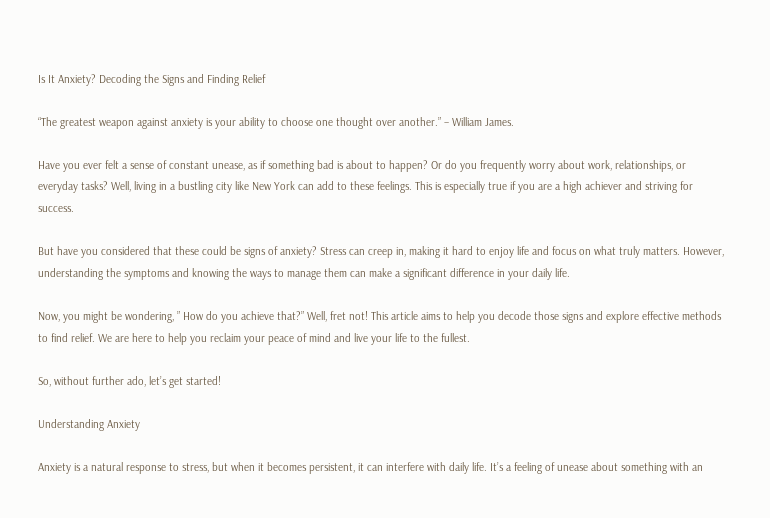Is It Anxiety? Decoding the Signs and Finding Relief

“The greatest weapon against anxiety is your ability to choose one thought over another.” – William James.

Have you ever felt a sense of constant unease, as if something bad is about to happen? Or do you frequently worry about work, relationships, or everyday tasks? Well, living in a bustling city like New York can add to these feelings. This is especially true if you are a high achiever and striving for success.

But have you considered that these could be signs of anxiety? Stress can creep in, making it hard to enjoy life and focus on what truly matters. However, understanding the symptoms and knowing the ways to manage them can make a significant difference in your daily life.

Now, you might be wondering, ” How do you achieve that?” Well, fret not! This article aims to help you decode those signs and explore effective methods to find relief. We are here to help you reclaim your peace of mind and live your life to the fullest.

So, without further ado, let’s get started!

Understanding Anxiety

Anxiety is a natural response to stress, but when it becomes persistent, it can interfere with daily life. It’s a feeling of unease about something with an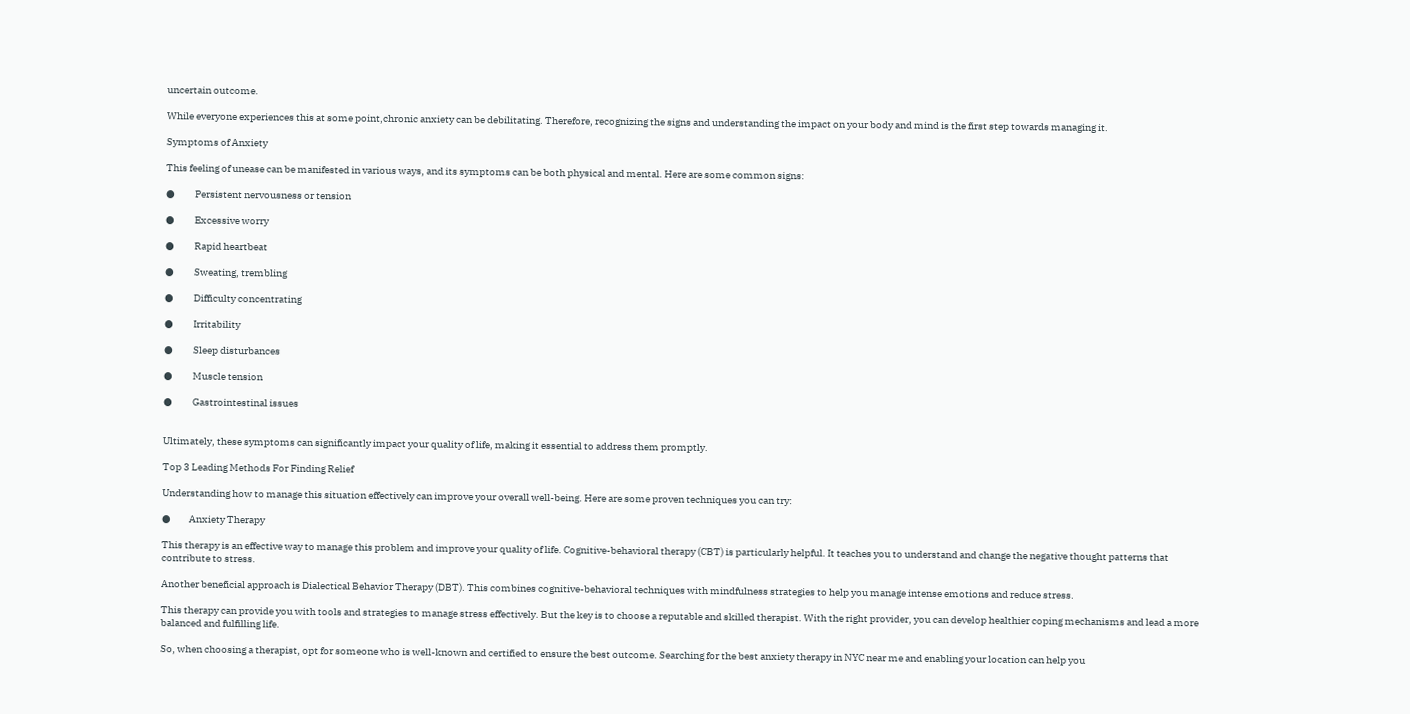uncertain outcome.

While everyone experiences this at some point,chronic anxiety can be debilitating. Therefore, recognizing the signs and understanding the impact on your body and mind is the first step towards managing it.

Symptoms of Anxiety

This feeling of unease can be manifested in various ways, and its symptoms can be both physical and mental. Here are some common signs:

●          Persistent nervousness or tension

●          Excessive worry

●          Rapid heartbeat

●          Sweating, trembling

●          Difficulty concentrating

●          Irritability

●          Sleep disturbances

●          Muscle tension

●          Gastrointestinal issues


Ultimately, these symptoms can significantly impact your quality of life, making it essential to address them promptly.

Top 3 Leading Methods For Finding Relief

Understanding how to manage this situation effectively can improve your overall well-being. Here are some proven techniques you can try:

●         Anxiety Therapy

This therapy is an effective way to manage this problem and improve your quality of life. Cognitive-behavioral therapy (CBT) is particularly helpful. It teaches you to understand and change the negative thought patterns that contribute to stress.

Another beneficial approach is Dialectical Behavior Therapy (DBT). This combines cognitive-behavioral techniques with mindfulness strategies to help you manage intense emotions and reduce stress.

This therapy can provide you with tools and strategies to manage stress effectively. But the key is to choose a reputable and skilled therapist. With the right provider, you can develop healthier coping mechanisms and lead a more balanced and fulfilling life.

So, when choosing a therapist, opt for someone who is well-known and certified to ensure the best outcome. Searching for the best anxiety therapy in NYC near me and enabling your location can help you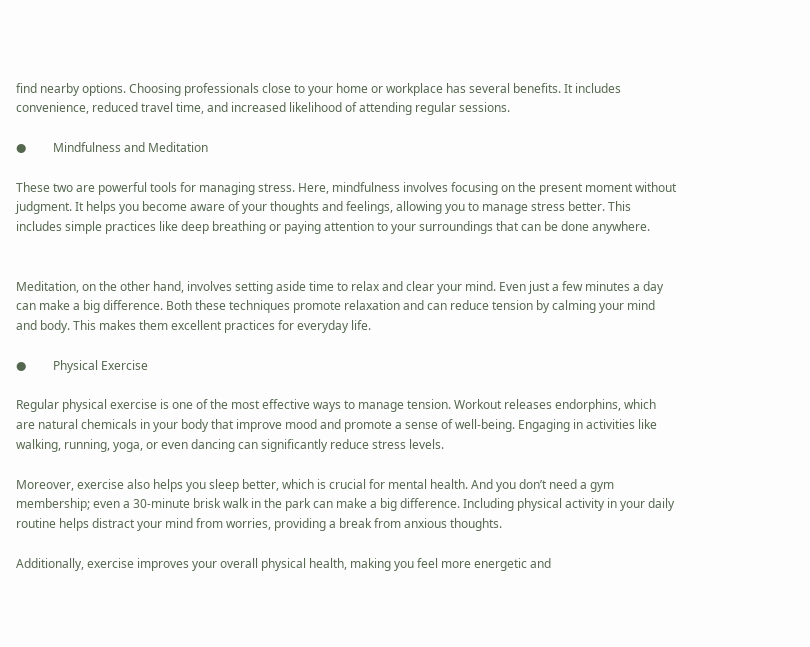find nearby options. Choosing professionals close to your home or workplace has several benefits. It includes convenience, reduced travel time, and increased likelihood of attending regular sessions.

●         Mindfulness and Meditation

These two are powerful tools for managing stress. Here, mindfulness involves focusing on the present moment without judgment. It helps you become aware of your thoughts and feelings, allowing you to manage stress better. This includes simple practices like deep breathing or paying attention to your surroundings that can be done anywhere.


Meditation, on the other hand, involves setting aside time to relax and clear your mind. Even just a few minutes a day can make a big difference. Both these techniques promote relaxation and can reduce tension by calming your mind and body. This makes them excellent practices for everyday life.

●         Physical Exercise

Regular physical exercise is one of the most effective ways to manage tension. Workout releases endorphins, which are natural chemicals in your body that improve mood and promote a sense of well-being. Engaging in activities like walking, running, yoga, or even dancing can significantly reduce stress levels.

Moreover, exercise also helps you sleep better, which is crucial for mental health. And you don’t need a gym membership; even a 30-minute brisk walk in the park can make a big difference. Including physical activity in your daily routine helps distract your mind from worries, providing a break from anxious thoughts.

Additionally, exercise improves your overall physical health, making you feel more energetic and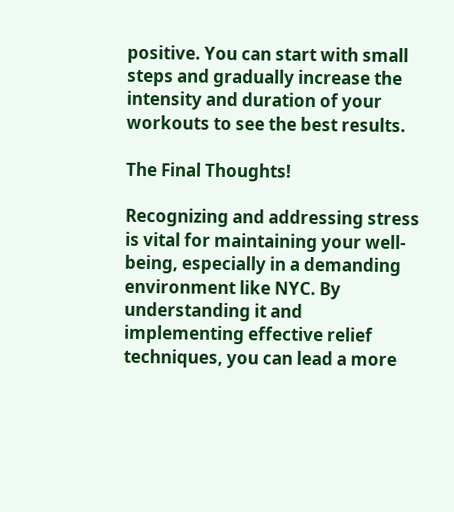positive. You can start with small steps and gradually increase the intensity and duration of your workouts to see the best results.

The Final Thoughts!

Recognizing and addressing stress is vital for maintaining your well-being, especially in a demanding environment like NYC. By understanding it and implementing effective relief techniques, you can lead a more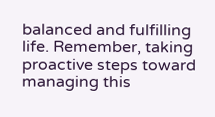balanced and fulfilling life. Remember, taking proactive steps toward managing this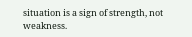situation is a sign of strength, not weakness.